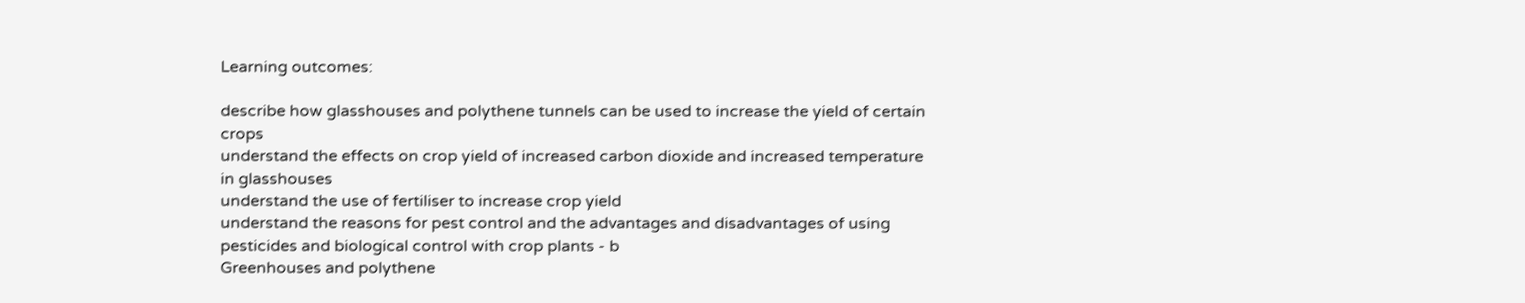Learning outcomes:

describe how glasshouses and polythene tunnels can be used to increase the yield of certain crops
understand the effects on crop yield of increased carbon dioxide and increased temperature in glasshouses
understand the use of fertiliser to increase crop yield
understand the reasons for pest control and the advantages and disadvantages of using pesticides and biological control with crop plants - b
Greenhouses and polythene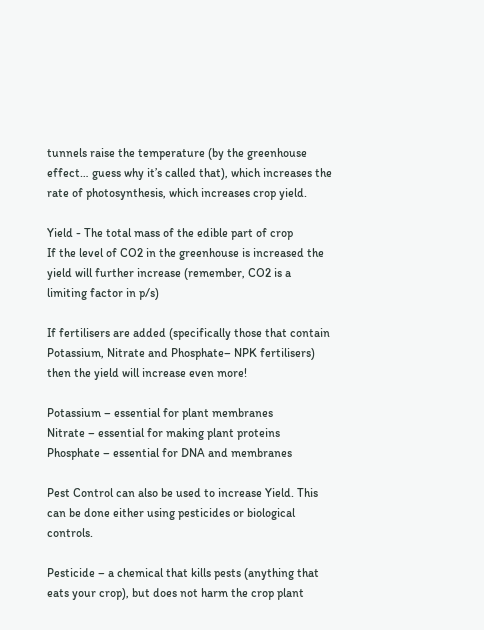tunnels raise the temperature (by the greenhouse effect… guess why it’s called that), which increases the rate of photosynthesis, which increases crop yield.

Yield - The total mass of the edible part of crop
If the level of CO2 in the greenhouse is increased the yield will further increase (remember, CO2 is a limiting factor in p/s)

If fertilisers are added (specifically those that contain Potassium, Nitrate and Phosphate– NPK fertilisers) then the yield will increase even more!

Potassium – essential for plant membranes
Nitrate – essential for making plant proteins
Phosphate – essential for DNA and membranes

Pest Control can also be used to increase Yield. This can be done either using pesticides or biological controls.

Pesticide – a chemical that kills pests (anything that eats your crop), but does not harm the crop plant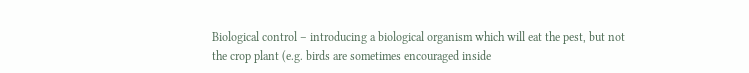Biological control – introducing a biological organism which will eat the pest, but not the crop plant (e.g. birds are sometimes encouraged inside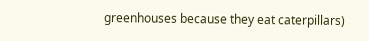greenhouses because they eat caterpillars)